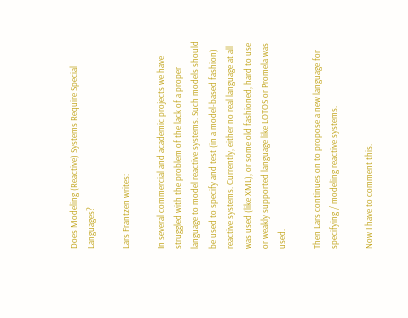Does Modeling (Reactive) Systems Require Special Languages?

Lars Frantzen writes:

In several commercial and academic projects we have struggled with the problem of the lack of a proper language to model reactive systems. Such models should be used to specify and test (in a model-based fashion) reactive systems. Currently, either no real language at all was used (like XML), or some old fashioned, hard to use or weakly supported language like LOTOS or Promela was used.

Then Lars continues on to propose a new language for specifying / modeling reactive systems.

Now I have to comment this.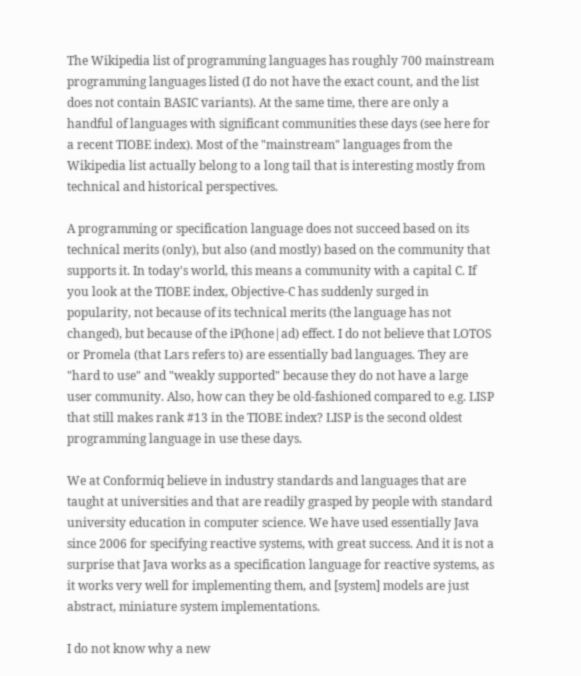The Wikipedia list of programming languages has roughly 700 mainstream programming languages listed (I do not have the exact count, and the list does not contain BASIC variants). At the same time, there are only a handful of languages with significant communities these days (see here for a recent TIOBE index). Most of the "mainstream" languages from the Wikipedia list actually belong to a long tail that is interesting mostly from technical and historical perspectives.

A programming or specification language does not succeed based on its technical merits (only), but also (and mostly) based on the community that supports it. In today's world, this means a community with a capital C. If you look at the TIOBE index, Objective-C has suddenly surged in popularity, not because of its technical merits (the language has not changed), but because of the iP(hone|ad) effect. I do not believe that LOTOS or Promela (that Lars refers to) are essentially bad languages. They are "hard to use" and "weakly supported" because they do not have a large user community. Also, how can they be old-fashioned compared to e.g. LISP that still makes rank #13 in the TIOBE index? LISP is the second oldest programming language in use these days.

We at Conformiq believe in industry standards and languages that are taught at universities and that are readily grasped by people with standard university education in computer science. We have used essentially Java since 2006 for specifying reactive systems, with great success. And it is not a surprise that Java works as a specification language for reactive systems, as it works very well for implementing them, and [system] models are just abstract, miniature system implementations.

I do not know why a new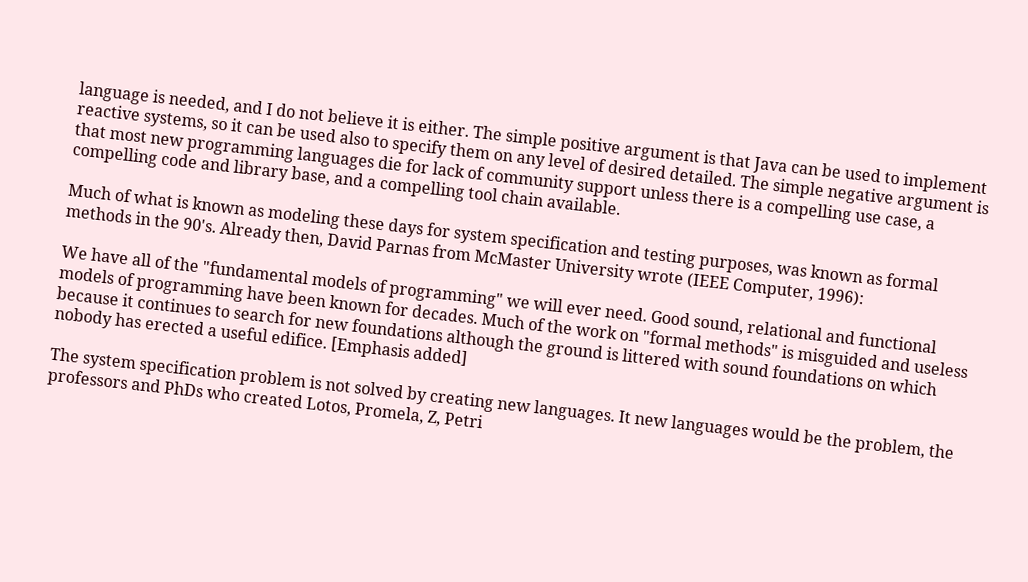language is needed, and I do not believe it is either. The simple positive argument is that Java can be used to implement reactive systems, so it can be used also to specify them on any level of desired detailed. The simple negative argument is that most new programming languages die for lack of community support unless there is a compelling use case, a compelling code and library base, and a compelling tool chain available.

Much of what is known as modeling these days for system specification and testing purposes, was known as formal methods in the 90's. Already then, David Parnas from McMaster University wrote (IEEE Computer, 1996):

We have all of the "fundamental models of programming" we will ever need. Good sound, relational and functional models of programming have been known for decades. Much of the work on "formal methods" is misguided and useless because it continues to search for new foundations although the ground is littered with sound foundations on which nobody has erected a useful edifice. [Emphasis added]

The system specification problem is not solved by creating new languages. It new languages would be the problem, the professors and PhDs who created Lotos, Promela, Z, Petri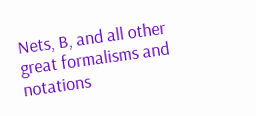Nets, B, and all other great formalisms and notations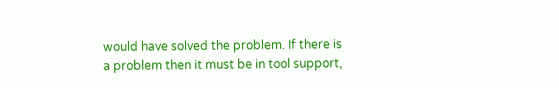would have solved the problem. If there is a problem then it must be in tool support,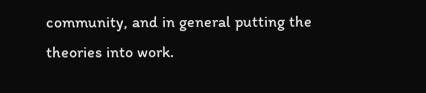community, and in general putting the theories into work.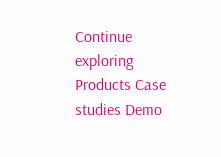Continue exploring
Products Case studies Demo